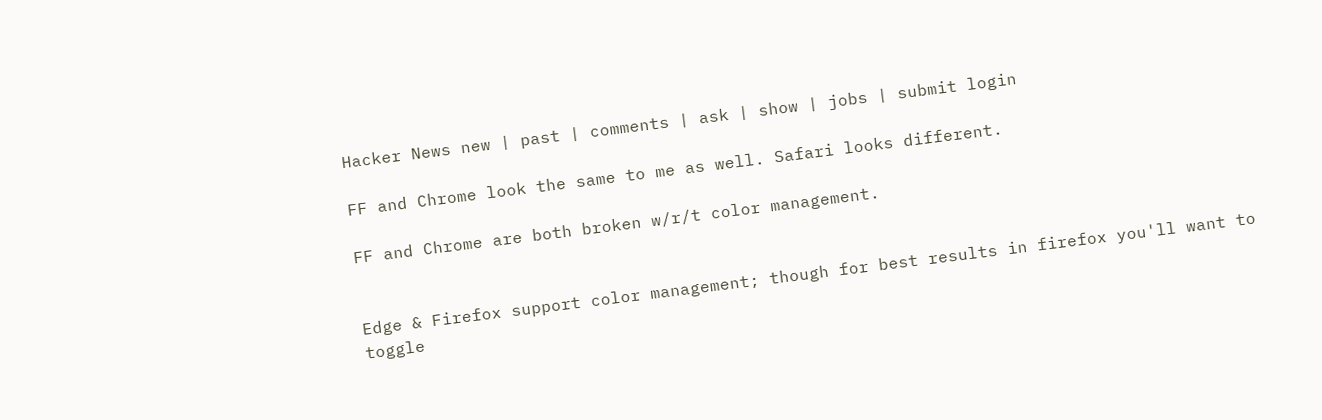Hacker News new | past | comments | ask | show | jobs | submit login

FF and Chrome look the same to me as well. Safari looks different.

FF and Chrome are both broken w/r/t color management.


Edge & Firefox support color management; though for best results in firefox you'll want to toggle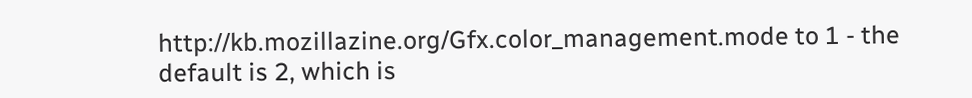http://kb.mozillazine.org/Gfx.color_management.mode to 1 - the default is 2, which is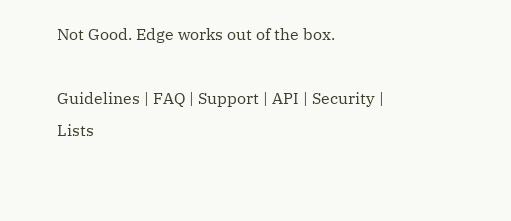Not Good. Edge works out of the box.

Guidelines | FAQ | Support | API | Security | Lists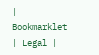| Bookmarklet | Legal |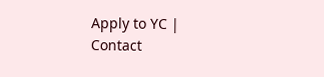Apply to YC | Contact